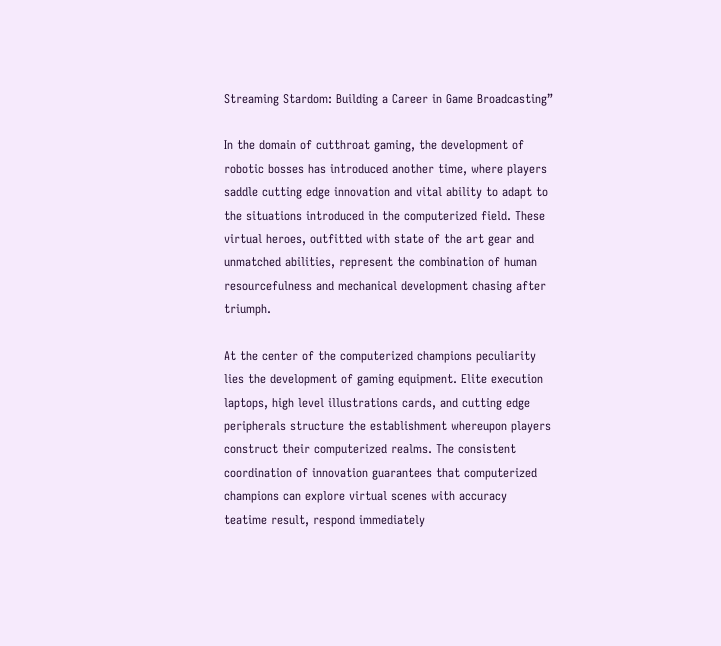Streaming Stardom: Building a Career in Game Broadcasting”

In the domain of cutthroat gaming, the development of robotic bosses has introduced another time, where players saddle cutting edge innovation and vital ability to adapt to the situations introduced in the computerized field. These virtual heroes, outfitted with state of the art gear and unmatched abilities, represent the combination of human resourcefulness and mechanical development chasing after triumph.

At the center of the computerized champions peculiarity lies the development of gaming equipment. Elite execution laptops, high level illustrations cards, and cutting edge peripherals structure the establishment whereupon players construct their computerized realms. The consistent coordination of innovation guarantees that computerized champions can explore virtual scenes with accuracy teatime result, respond immediately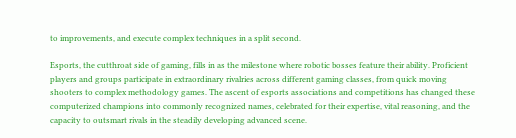to improvements, and execute complex techniques in a split second.

Esports, the cutthroat side of gaming, fills in as the milestone where robotic bosses feature their ability. Proficient players and groups participate in extraordinary rivalries across different gaming classes, from quick moving shooters to complex methodology games. The ascent of esports associations and competitions has changed these computerized champions into commonly recognized names, celebrated for their expertise, vital reasoning, and the capacity to outsmart rivals in the steadily developing advanced scene.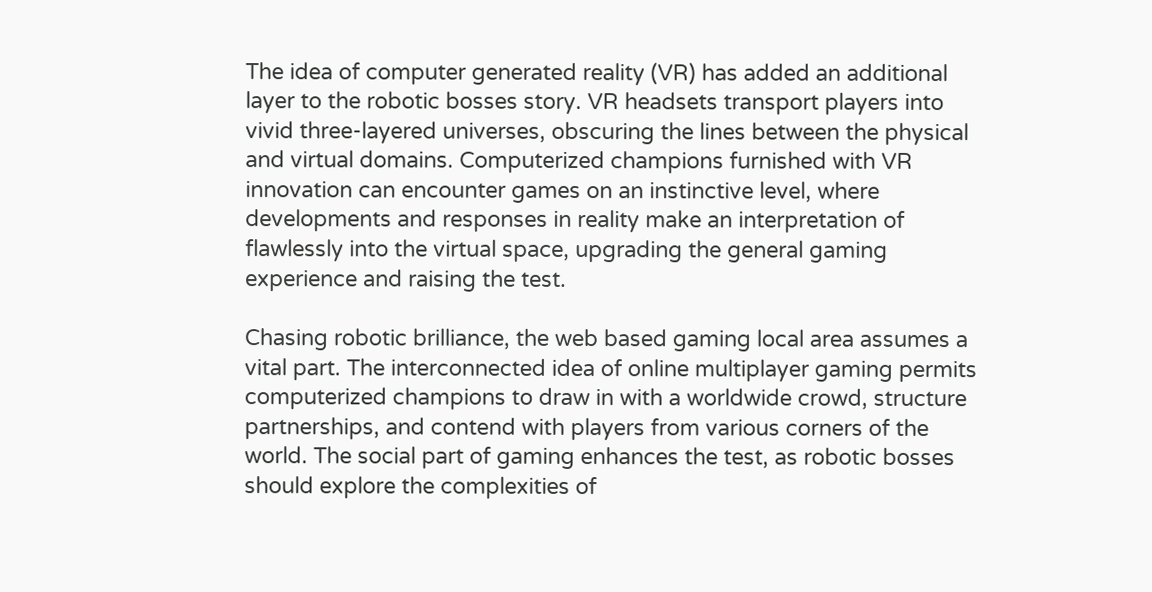The idea of computer generated reality (VR) has added an additional layer to the robotic bosses story. VR headsets transport players into vivid three-layered universes, obscuring the lines between the physical and virtual domains. Computerized champions furnished with VR innovation can encounter games on an instinctive level, where developments and responses in reality make an interpretation of flawlessly into the virtual space, upgrading the general gaming experience and raising the test.

Chasing robotic brilliance, the web based gaming local area assumes a vital part. The interconnected idea of online multiplayer gaming permits computerized champions to draw in with a worldwide crowd, structure partnerships, and contend with players from various corners of the world. The social part of gaming enhances the test, as robotic bosses should explore the complexities of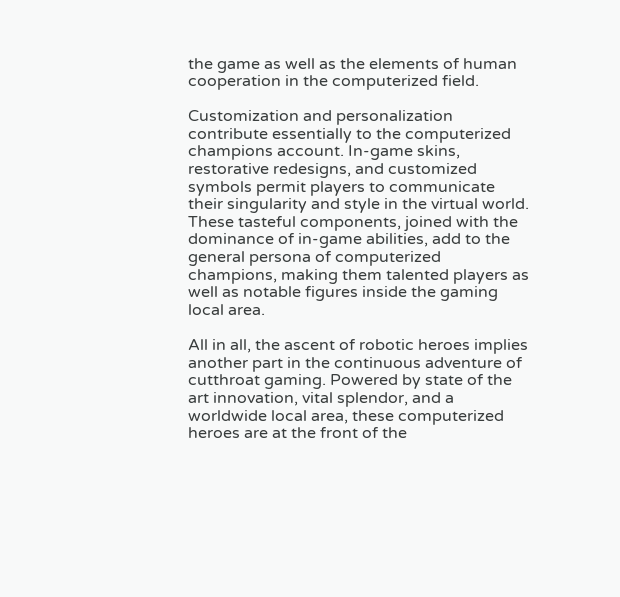the game as well as the elements of human cooperation in the computerized field.

Customization and personalization contribute essentially to the computerized champions account. In-game skins, restorative redesigns, and customized symbols permit players to communicate their singularity and style in the virtual world. These tasteful components, joined with the dominance of in-game abilities, add to the general persona of computerized champions, making them talented players as well as notable figures inside the gaming local area.

All in all, the ascent of robotic heroes implies another part in the continuous adventure of cutthroat gaming. Powered by state of the art innovation, vital splendor, and a worldwide local area, these computerized heroes are at the front of the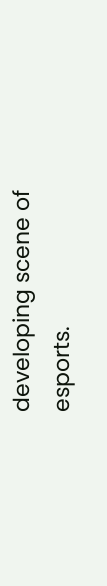developing scene of esports.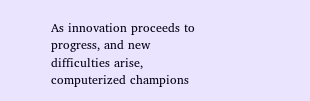As innovation proceeds to progress, and new difficulties arise, computerized champions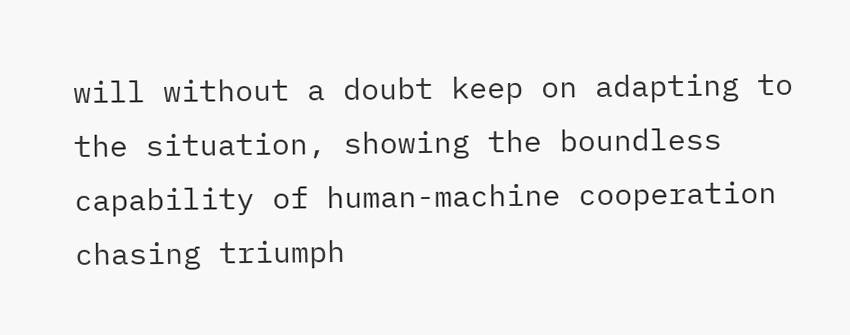will without a doubt keep on adapting to the situation, showing the boundless capability of human-machine cooperation chasing triumph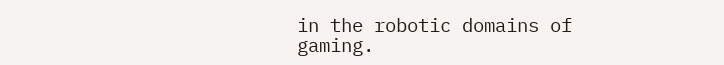in the robotic domains of gaming.